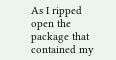As I ripped open the package that contained my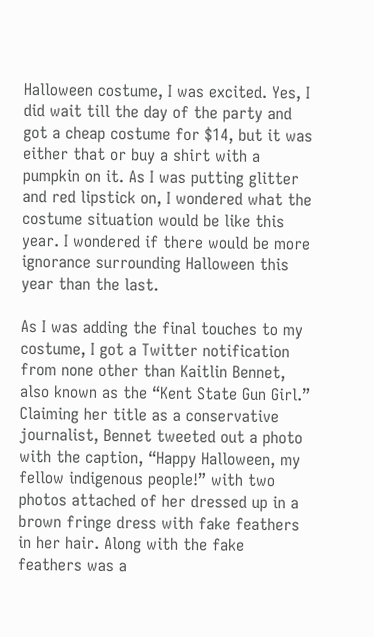Halloween costume, I was excited. Yes, I did wait till the day of the party and got a cheap costume for $14, but it was either that or buy a shirt with a pumpkin on it. As I was putting glitter and red lipstick on, I wondered what the costume situation would be like this year. I wondered if there would be more ignorance surrounding Halloween this year than the last.

As I was adding the final touches to my costume, I got a Twitter notification from none other than Kaitlin Bennet, also known as the “Kent State Gun Girl.” Claiming her title as a conservative journalist, Bennet tweeted out a photo with the caption, “Happy Halloween, my fellow indigenous people!” with two photos attached of her dressed up in a brown fringe dress with fake feathers in her hair. Along with the fake feathers was a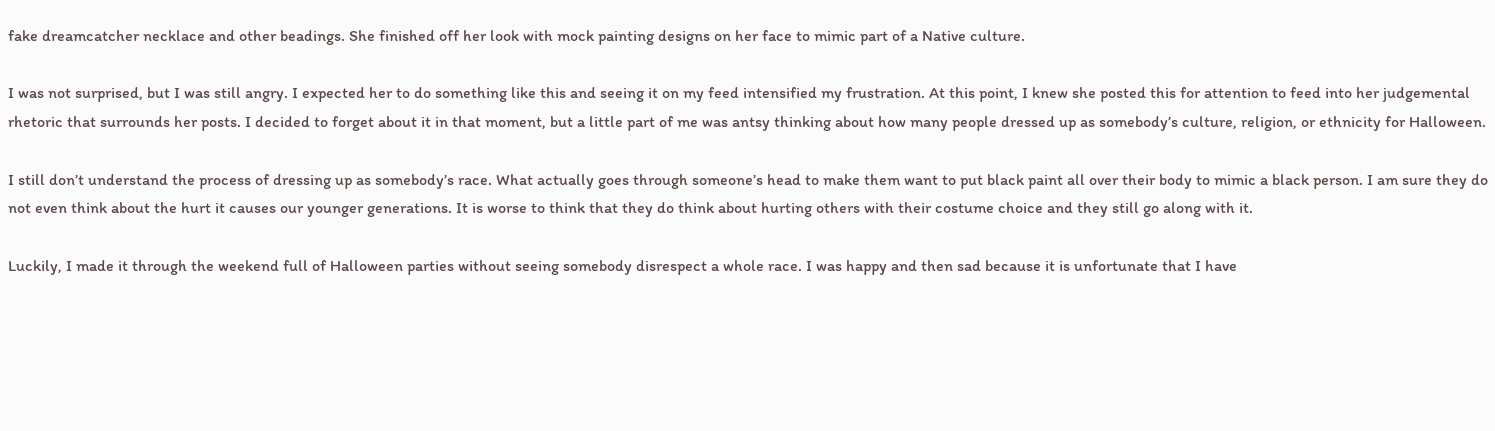fake dreamcatcher necklace and other beadings. She finished off her look with mock painting designs on her face to mimic part of a Native culture.

I was not surprised, but I was still angry. I expected her to do something like this and seeing it on my feed intensified my frustration. At this point, I knew she posted this for attention to feed into her judgemental rhetoric that surrounds her posts. I decided to forget about it in that moment, but a little part of me was antsy thinking about how many people dressed up as somebody’s culture, religion, or ethnicity for Halloween.

I still don’t understand the process of dressing up as somebody’s race. What actually goes through someone’s head to make them want to put black paint all over their body to mimic a black person. I am sure they do not even think about the hurt it causes our younger generations. It is worse to think that they do think about hurting others with their costume choice and they still go along with it.

Luckily, I made it through the weekend full of Halloween parties without seeing somebody disrespect a whole race. I was happy and then sad because it is unfortunate that I have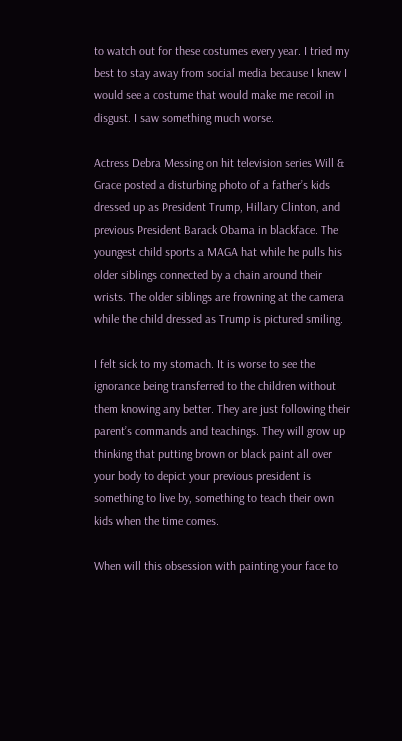to watch out for these costumes every year. I tried my best to stay away from social media because I knew I would see a costume that would make me recoil in disgust. I saw something much worse.

Actress Debra Messing on hit television series Will & Grace posted a disturbing photo of a father’s kids dressed up as President Trump, Hillary Clinton, and previous President Barack Obama in blackface. The youngest child sports a MAGA hat while he pulls his older siblings connected by a chain around their wrists. The older siblings are frowning at the camera while the child dressed as Trump is pictured smiling.

I felt sick to my stomach. It is worse to see the ignorance being transferred to the children without them knowing any better. They are just following their parent’s commands and teachings. They will grow up thinking that putting brown or black paint all over your body to depict your previous president is something to live by, something to teach their own kids when the time comes.

When will this obsession with painting your face to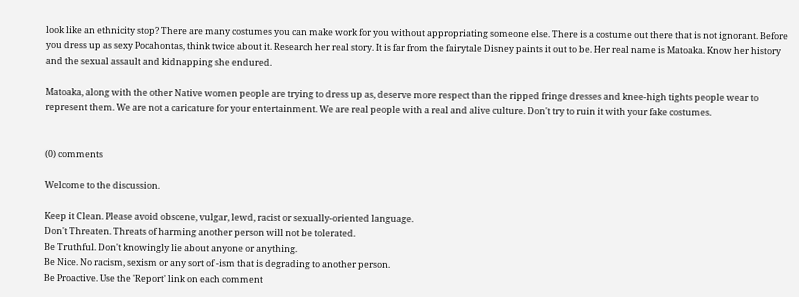look like an ethnicity stop? There are many costumes you can make work for you without appropriating someone else. There is a costume out there that is not ignorant. Before you dress up as sexy Pocahontas, think twice about it. Research her real story. It is far from the fairytale Disney paints it out to be. Her real name is Matoaka. Know her history and the sexual assault and kidnapping she endured.

Matoaka, along with the other Native women people are trying to dress up as, deserve more respect than the ripped fringe dresses and knee-high tights people wear to represent them. We are not a caricature for your entertainment. We are real people with a real and alive culture. Don't try to ruin it with your fake costumes.


(0) comments

Welcome to the discussion.

Keep it Clean. Please avoid obscene, vulgar, lewd, racist or sexually-oriented language.
Don't Threaten. Threats of harming another person will not be tolerated.
Be Truthful. Don't knowingly lie about anyone or anything.
Be Nice. No racism, sexism or any sort of -ism that is degrading to another person.
Be Proactive. Use the 'Report' link on each comment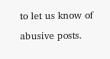to let us know of abusive posts.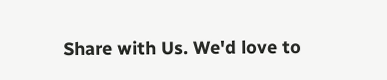Share with Us. We'd love to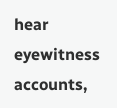hear eyewitness accounts,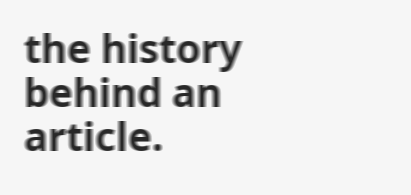the history behind an article.